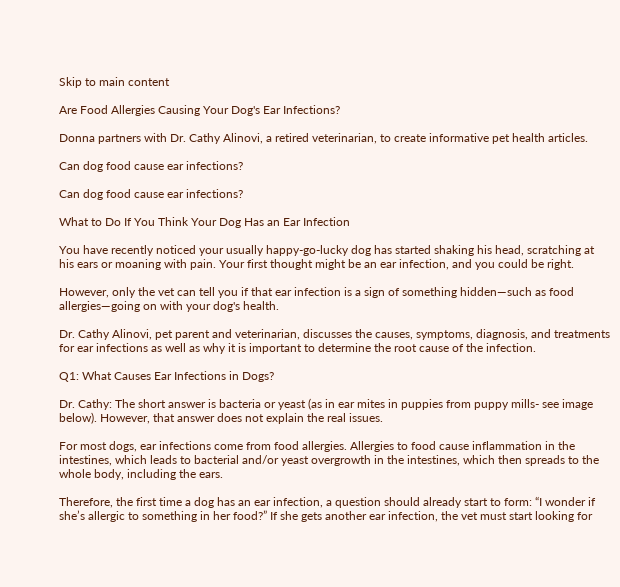Skip to main content

Are Food Allergies Causing Your Dog's Ear Infections?

Donna partners with Dr. Cathy Alinovi, a retired veterinarian, to create informative pet health articles.

Can dog food cause ear infections?

Can dog food cause ear infections?

What to Do If You Think Your Dog Has an Ear Infection

You have recently noticed your usually happy-go-lucky dog has started shaking his head, scratching at his ears or moaning with pain. Your first thought might be an ear infection, and you could be right.

However, only the vet can tell you if that ear infection is a sign of something hidden—such as food allergies—going on with your dog's health.

Dr. Cathy Alinovi, pet parent and veterinarian, discusses the causes, symptoms, diagnosis, and treatments for ear infections as well as why it is important to determine the root cause of the infection.

Q1: What Causes Ear Infections in Dogs?

Dr. Cathy: The short answer is bacteria or yeast (as in ear mites in puppies from puppy mills- see image below). However, that answer does not explain the real issues.

For most dogs, ear infections come from food allergies. Allergies to food cause inflammation in the intestines, which leads to bacterial and/or yeast overgrowth in the intestines, which then spreads to the whole body, including the ears.

Therefore, the first time a dog has an ear infection, a question should already start to form: “I wonder if she’s allergic to something in her food?” If she gets another ear infection, the vet must start looking for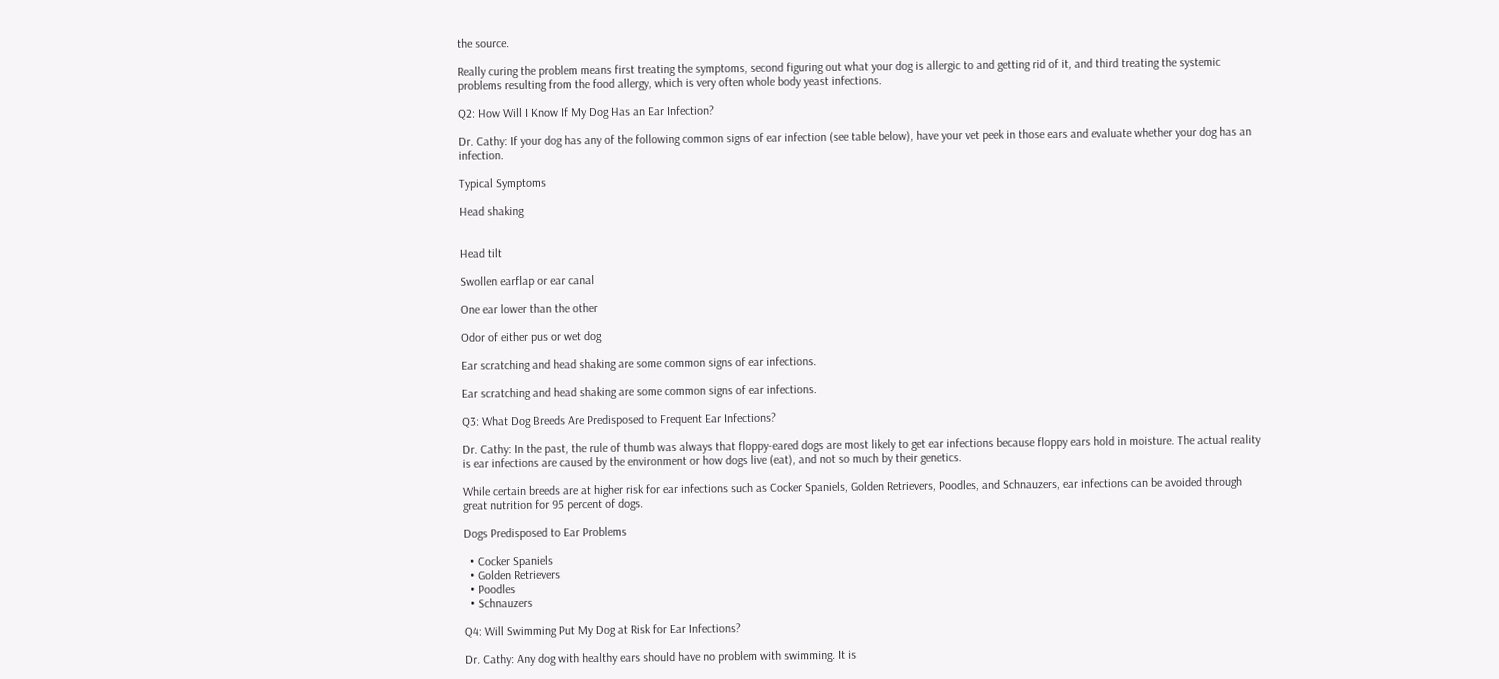the source.

Really curing the problem means first treating the symptoms, second figuring out what your dog is allergic to and getting rid of it, and third treating the systemic problems resulting from the food allergy, which is very often whole body yeast infections.

Q2: How Will I Know If My Dog Has an Ear Infection?

Dr. Cathy: If your dog has any of the following common signs of ear infection (see table below), have your vet peek in those ears and evaluate whether your dog has an infection.

Typical Symptoms

Head shaking


Head tilt

Swollen earflap or ear canal

One ear lower than the other

Odor of either pus or wet dog

Ear scratching and head shaking are some common signs of ear infections.

Ear scratching and head shaking are some common signs of ear infections.

Q3: What Dog Breeds Are Predisposed to Frequent Ear Infections?

Dr. Cathy: In the past, the rule of thumb was always that floppy-eared dogs are most likely to get ear infections because floppy ears hold in moisture. The actual reality is ear infections are caused by the environment or how dogs live (eat), and not so much by their genetics.

While certain breeds are at higher risk for ear infections such as Cocker Spaniels, Golden Retrievers, Poodles, and Schnauzers, ear infections can be avoided through great nutrition for 95 percent of dogs.

Dogs Predisposed to Ear Problems

  • Cocker Spaniels
  • Golden Retrievers
  • Poodles
  • Schnauzers

Q4: Will Swimming Put My Dog at Risk for Ear Infections?

Dr. Cathy: Any dog with healthy ears should have no problem with swimming. It is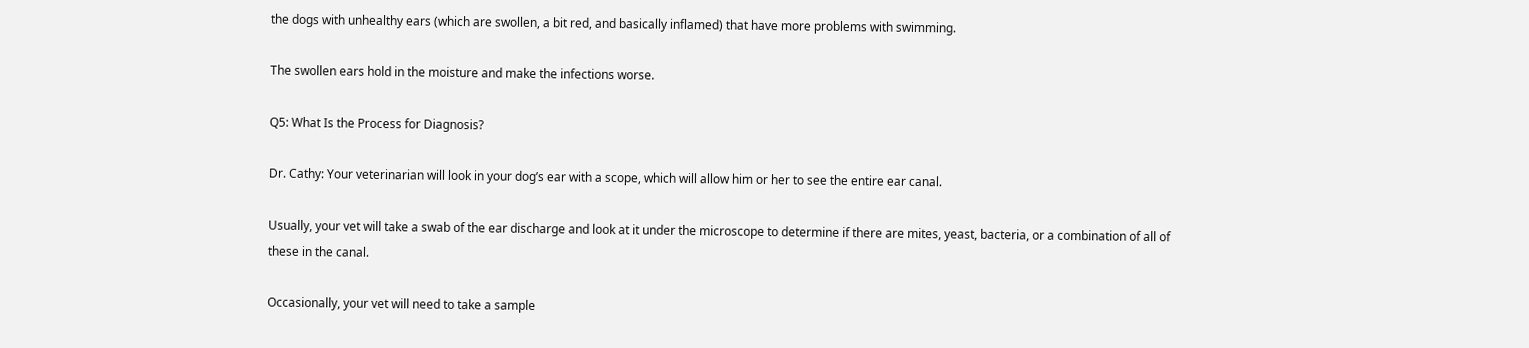the dogs with unhealthy ears (which are swollen, a bit red, and basically inflamed) that have more problems with swimming.

The swollen ears hold in the moisture and make the infections worse.

Q5: What Is the Process for Diagnosis?

Dr. Cathy: Your veterinarian will look in your dog’s ear with a scope, which will allow him or her to see the entire ear canal.

Usually, your vet will take a swab of the ear discharge and look at it under the microscope to determine if there are mites, yeast, bacteria, or a combination of all of these in the canal.

Occasionally, your vet will need to take a sample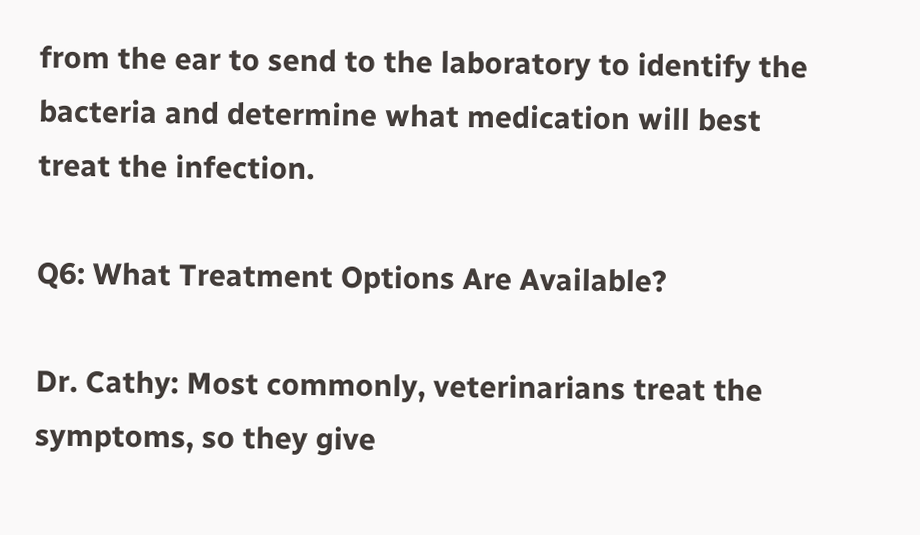from the ear to send to the laboratory to identify the bacteria and determine what medication will best treat the infection.

Q6: What Treatment Options Are Available?

Dr. Cathy: Most commonly, veterinarians treat the symptoms, so they give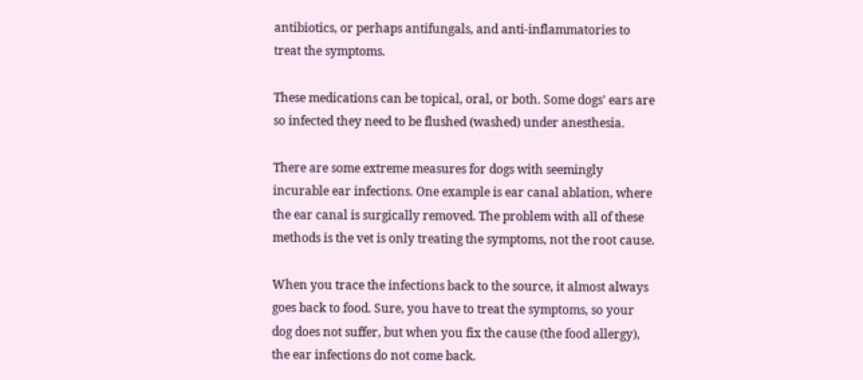antibiotics, or perhaps antifungals, and anti-inflammatories to treat the symptoms.

These medications can be topical, oral, or both. Some dogs' ears are so infected they need to be flushed (washed) under anesthesia.

There are some extreme measures for dogs with seemingly incurable ear infections. One example is ear canal ablation, where the ear canal is surgically removed. The problem with all of these methods is the vet is only treating the symptoms, not the root cause.

When you trace the infections back to the source, it almost always goes back to food. Sure, you have to treat the symptoms, so your dog does not suffer, but when you fix the cause (the food allergy), the ear infections do not come back.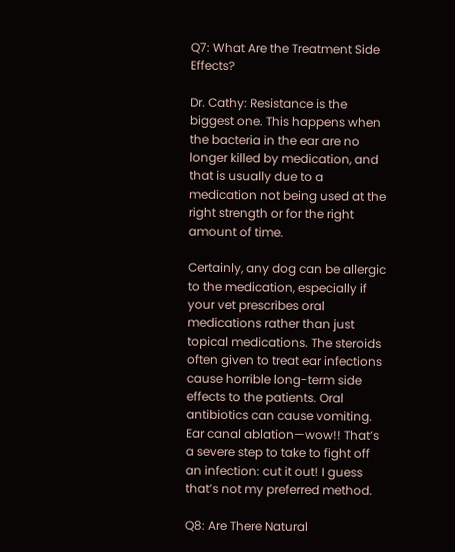Q7: What Are the Treatment Side Effects?

Dr. Cathy: Resistance is the biggest one. This happens when the bacteria in the ear are no longer killed by medication, and that is usually due to a medication not being used at the right strength or for the right amount of time.

Certainly, any dog can be allergic to the medication, especially if your vet prescribes oral medications rather than just topical medications. The steroids often given to treat ear infections cause horrible long-term side effects to the patients. Oral antibiotics can cause vomiting. Ear canal ablation—wow!! That’s a severe step to take to fight off an infection: cut it out! I guess that’s not my preferred method.

Q8: Are There Natural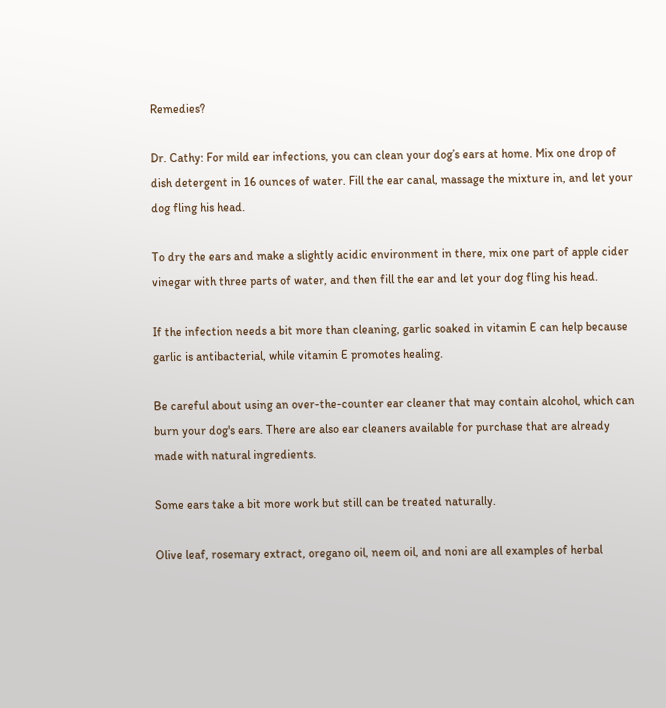Remedies?

Dr. Cathy: For mild ear infections, you can clean your dog’s ears at home. Mix one drop of dish detergent in 16 ounces of water. Fill the ear canal, massage the mixture in, and let your dog fling his head.

To dry the ears and make a slightly acidic environment in there, mix one part of apple cider vinegar with three parts of water, and then fill the ear and let your dog fling his head.

If the infection needs a bit more than cleaning, garlic soaked in vitamin E can help because garlic is antibacterial, while vitamin E promotes healing.

Be careful about using an over-the-counter ear cleaner that may contain alcohol, which can burn your dog's ears. There are also ear cleaners available for purchase that are already made with natural ingredients.

Some ears take a bit more work but still can be treated naturally.

Olive leaf, rosemary extract, oregano oil, neem oil, and noni are all examples of herbal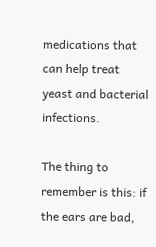medications that can help treat yeast and bacterial infections.

The thing to remember is this: if the ears are bad,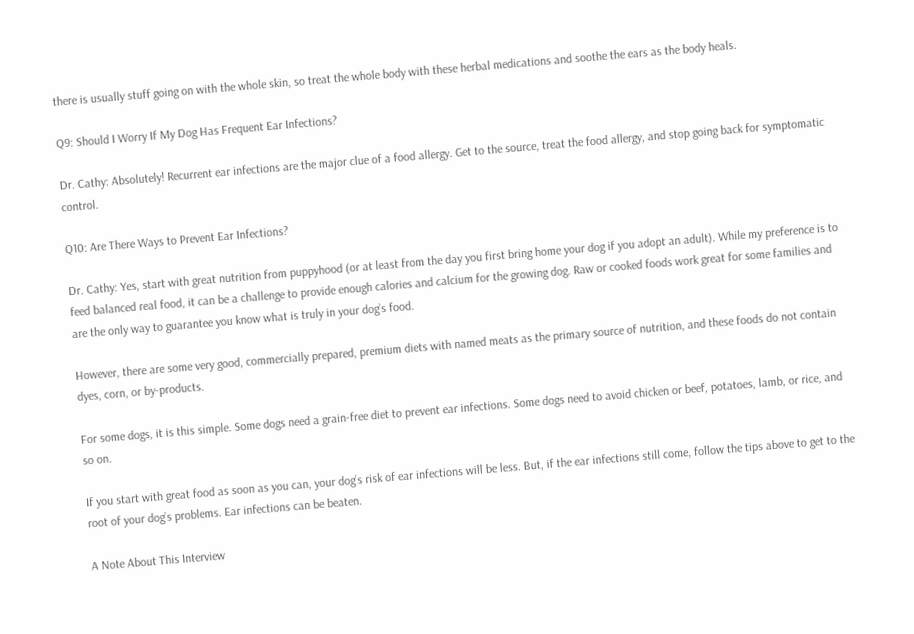there is usually stuff going on with the whole skin, so treat the whole body with these herbal medications and soothe the ears as the body heals.

Q9: Should I Worry If My Dog Has Frequent Ear Infections?

Dr. Cathy: Absolutely! Recurrent ear infections are the major clue of a food allergy. Get to the source, treat the food allergy, and stop going back for symptomatic control.

Q10: Are There Ways to Prevent Ear Infections?

Dr. Cathy: Yes, start with great nutrition from puppyhood (or at least from the day you first bring home your dog if you adopt an adult). While my preference is to feed balanced real food, it can be a challenge to provide enough calories and calcium for the growing dog. Raw or cooked foods work great for some families and are the only way to guarantee you know what is truly in your dog’s food.

However, there are some very good, commercially prepared, premium diets with named meats as the primary source of nutrition, and these foods do not contain dyes, corn, or by-products.

For some dogs, it is this simple. Some dogs need a grain-free diet to prevent ear infections. Some dogs need to avoid chicken or beef, potatoes, lamb, or rice, and so on.

If you start with great food as soon as you can, your dog’s risk of ear infections will be less. But, if the ear infections still come, follow the tips above to get to the root of your dog’s problems. Ear infections can be beaten.

A Note About This Interview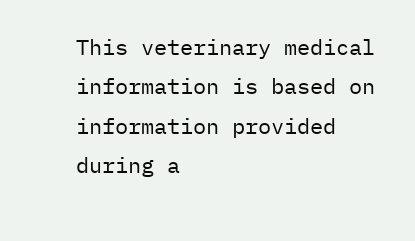This veterinary medical information is based on information provided during a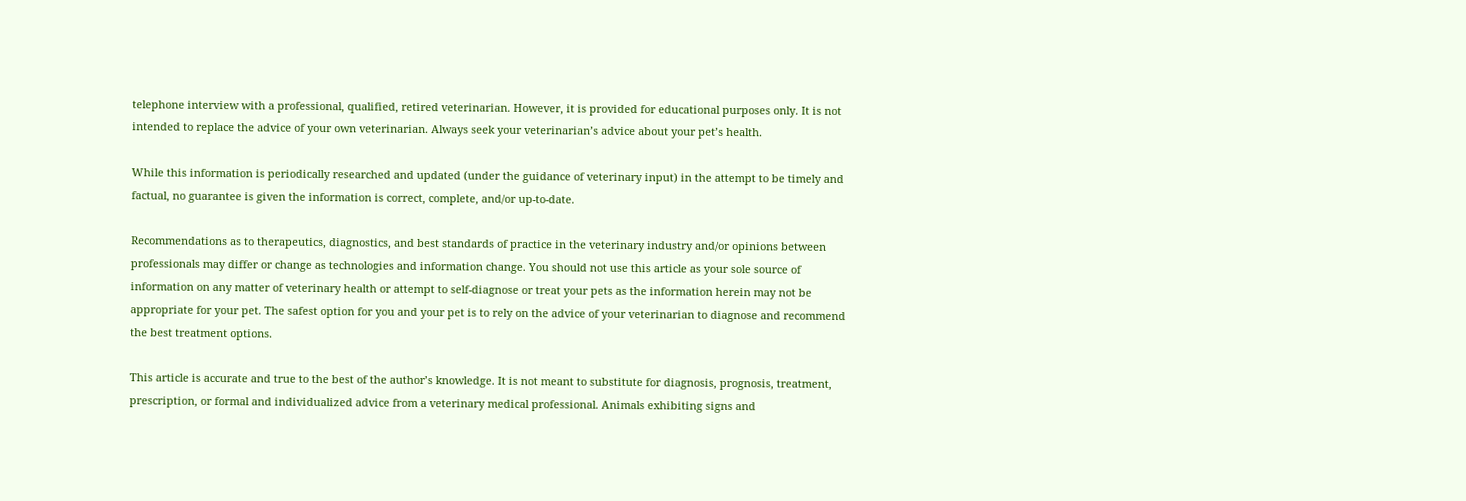telephone interview with a professional, qualified, retired veterinarian. However, it is provided for educational purposes only. It is not intended to replace the advice of your own veterinarian. Always seek your veterinarian’s advice about your pet’s health.

While this information is periodically researched and updated (under the guidance of veterinary input) in the attempt to be timely and factual, no guarantee is given the information is correct, complete, and/or up-to-date.

Recommendations as to therapeutics, diagnostics, and best standards of practice in the veterinary industry and/or opinions between professionals may differ or change as technologies and information change. You should not use this article as your sole source of information on any matter of veterinary health or attempt to self-diagnose or treat your pets as the information herein may not be appropriate for your pet. The safest option for you and your pet is to rely on the advice of your veterinarian to diagnose and recommend the best treatment options.

This article is accurate and true to the best of the author’s knowledge. It is not meant to substitute for diagnosis, prognosis, treatment, prescription, or formal and individualized advice from a veterinary medical professional. Animals exhibiting signs and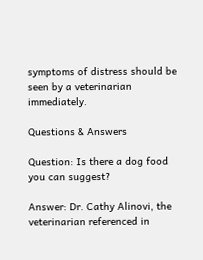symptoms of distress should be seen by a veterinarian immediately.

Questions & Answers

Question: Is there a dog food you can suggest?

Answer: Dr. Cathy Alinovi, the veterinarian referenced in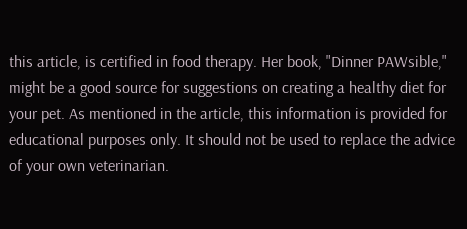this article, is certified in food therapy. Her book, "Dinner PAWsible," might be a good source for suggestions on creating a healthy diet for your pet. As mentioned in the article, this information is provided for educational purposes only. It should not be used to replace the advice of your own veterinarian.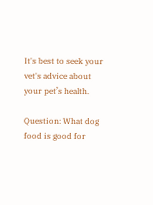It's best to seek your vet's advice about your pet’s health.

Question: What dog food is good for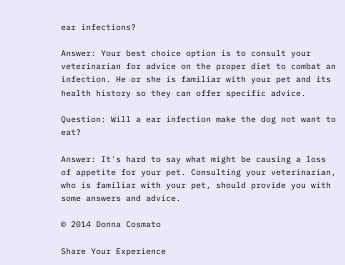ear infections?

Answer: Your best choice option is to consult your veterinarian for advice on the proper diet to combat an infection. He or she is familiar with your pet and its health history so they can offer specific advice.

Question: Will a ear infection make the dog not want to eat?

Answer: It's hard to say what might be causing a loss of appetite for your pet. Consulting your veterinarian, who is familiar with your pet, should provide you with some answers and advice.

© 2014 Donna Cosmato

Share Your Experience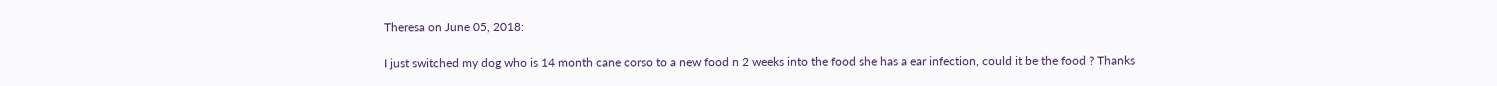Theresa on June 05, 2018:

I just switched my dog who is 14 month cane corso to a new food n 2 weeks into the food she has a ear infection, could it be the food ? Thanks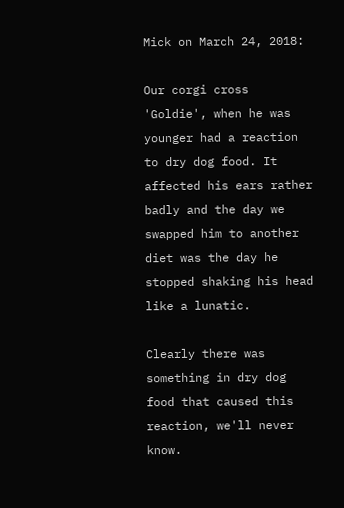Mick on March 24, 2018:

Our corgi cross 'Goldie', when he was younger had a reaction to dry dog food. It affected his ears rather badly and the day we swapped him to another diet was the day he stopped shaking his head like a lunatic.

Clearly there was something in dry dog food that caused this reaction, we'll never know.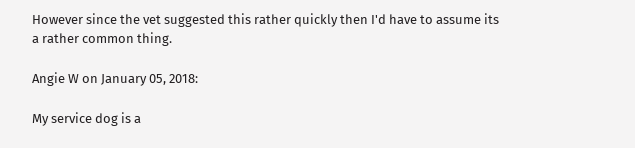However since the vet suggested this rather quickly then I'd have to assume its a rather common thing.

Angie W on January 05, 2018:

My service dog is a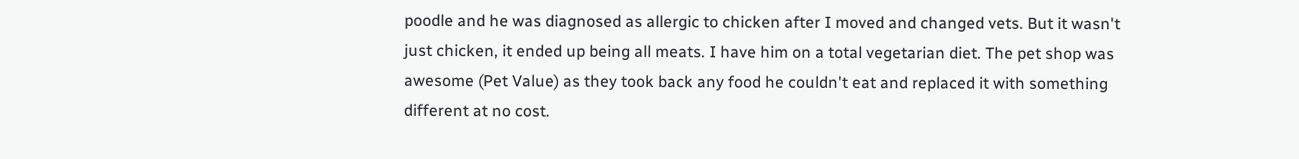poodle and he was diagnosed as allergic to chicken after I moved and changed vets. But it wasn't just chicken, it ended up being all meats. I have him on a total vegetarian diet. The pet shop was awesome (Pet Value) as they took back any food he couldn't eat and replaced it with something different at no cost.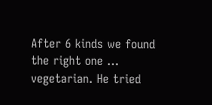After 6 kinds we found the right one ... vegetarian. He tried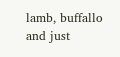lamb, buffallo and just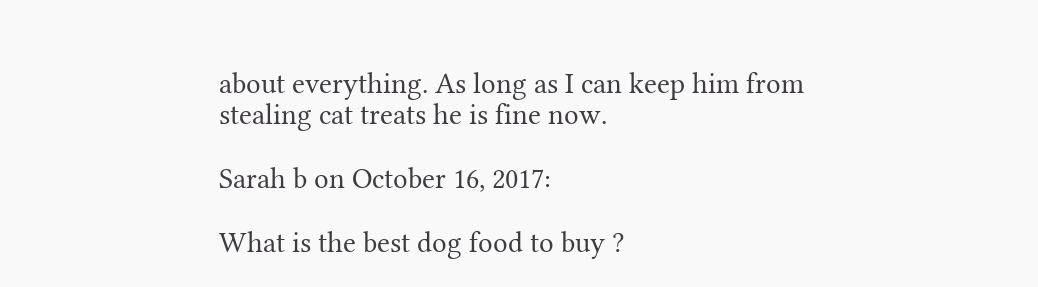about everything. As long as I can keep him from stealing cat treats he is fine now.

Sarah b on October 16, 2017:

What is the best dog food to buy ?